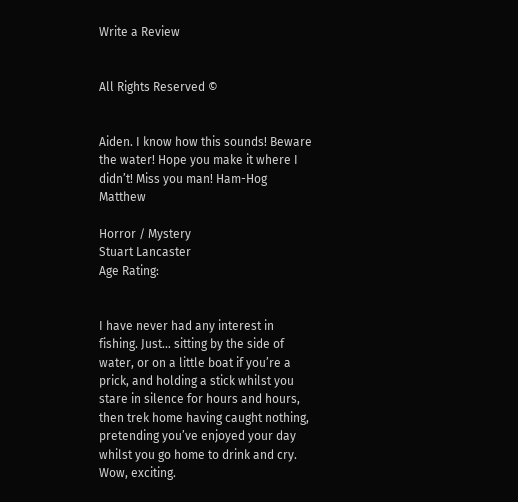Write a Review


All Rights Reserved ©


Aiden. I know how this sounds! Beware the water! Hope you make it where I didn’t! Miss you man! Ham-Hog Matthew

Horror / Mystery
Stuart Lancaster
Age Rating:


I have never had any interest in fishing. Just… sitting by the side of water, or on a little boat if you’re a prick, and holding a stick whilst you stare in silence for hours and hours, then trek home having caught nothing, pretending you’ve enjoyed your day whilst you go home to drink and cry. Wow, exciting.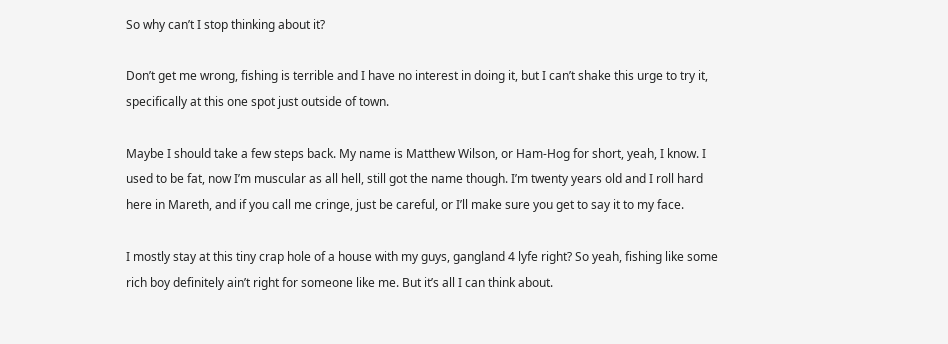So why can’t I stop thinking about it?

Don’t get me wrong, fishing is terrible and I have no interest in doing it, but I can’t shake this urge to try it, specifically at this one spot just outside of town.

Maybe I should take a few steps back. My name is Matthew Wilson, or Ham-Hog for short, yeah, I know. I used to be fat, now I’m muscular as all hell, still got the name though. I’m twenty years old and I roll hard here in Mareth, and if you call me cringe, just be careful, or I’ll make sure you get to say it to my face.

I mostly stay at this tiny crap hole of a house with my guys, gangland 4 lyfe right? So yeah, fishing like some rich boy definitely ain’t right for someone like me. But it’s all I can think about.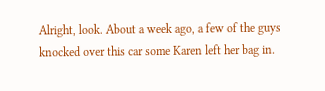Alright, look. About a week ago, a few of the guys knocked over this car some Karen left her bag in.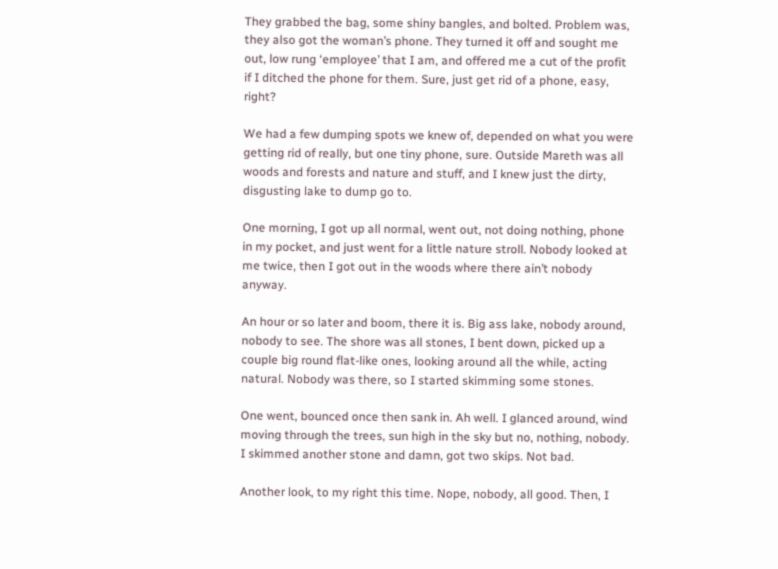They grabbed the bag, some shiny bangles, and bolted. Problem was, they also got the woman’s phone. They turned it off and sought me out, low rung ‘employee’ that I am, and offered me a cut of the profit if I ditched the phone for them. Sure, just get rid of a phone, easy, right?

We had a few dumping spots we knew of, depended on what you were getting rid of really, but one tiny phone, sure. Outside Mareth was all woods and forests and nature and stuff, and I knew just the dirty, disgusting lake to dump go to.

One morning, I got up all normal, went out, not doing nothing, phone in my pocket, and just went for a little nature stroll. Nobody looked at me twice, then I got out in the woods where there ain’t nobody anyway.

An hour or so later and boom, there it is. Big ass lake, nobody around, nobody to see. The shore was all stones, I bent down, picked up a couple big round flat-like ones, looking around all the while, acting natural. Nobody was there, so I started skimming some stones.

One went, bounced once then sank in. Ah well. I glanced around, wind moving through the trees, sun high in the sky but no, nothing, nobody. I skimmed another stone and damn, got two skips. Not bad.

Another look, to my right this time. Nope, nobody, all good. Then, I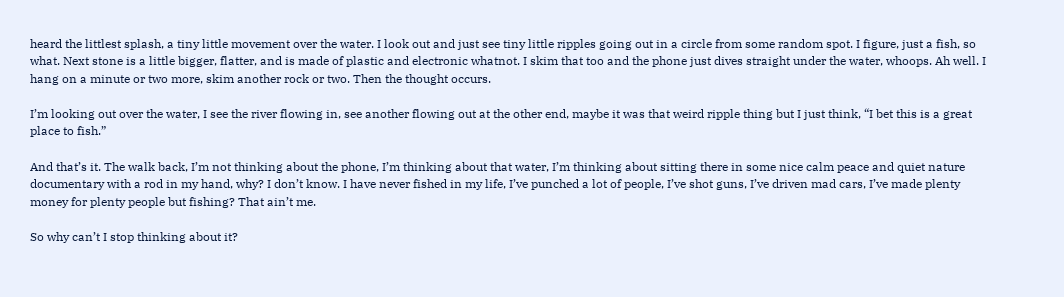heard the littlest splash, a tiny little movement over the water. I look out and just see tiny little ripples going out in a circle from some random spot. I figure, just a fish, so what. Next stone is a little bigger, flatter, and is made of plastic and electronic whatnot. I skim that too and the phone just dives straight under the water, whoops. Ah well. I hang on a minute or two more, skim another rock or two. Then the thought occurs.

I’m looking out over the water, I see the river flowing in, see another flowing out at the other end, maybe it was that weird ripple thing but I just think, “I bet this is a great place to fish.”

And that’s it. The walk back, I’m not thinking about the phone, I’m thinking about that water, I’m thinking about sitting there in some nice calm peace and quiet nature documentary with a rod in my hand, why? I don’t know. I have never fished in my life, I’ve punched a lot of people, I’ve shot guns, I’ve driven mad cars, I’ve made plenty money for plenty people but fishing? That ain’t me.

So why can’t I stop thinking about it?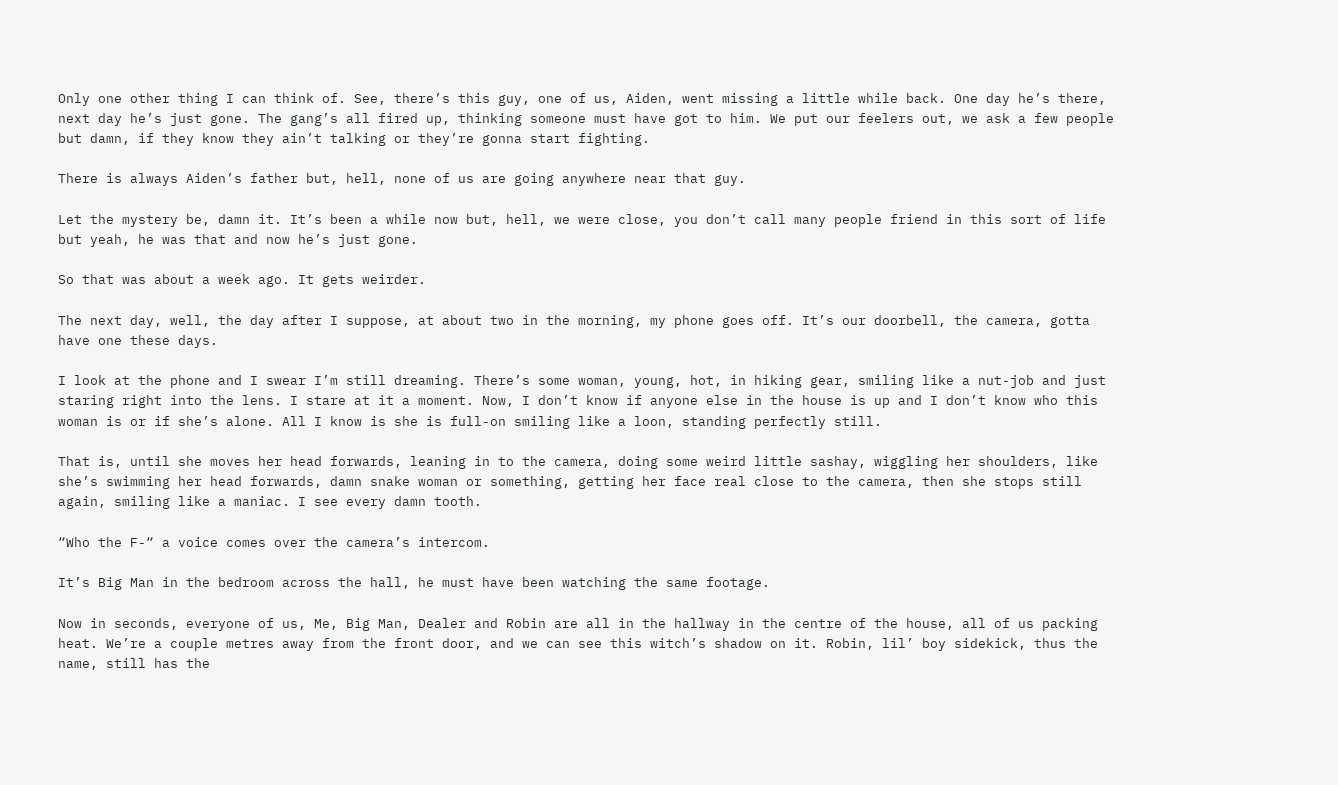Only one other thing I can think of. See, there’s this guy, one of us, Aiden, went missing a little while back. One day he’s there, next day he’s just gone. The gang’s all fired up, thinking someone must have got to him. We put our feelers out, we ask a few people but damn, if they know they ain’t talking or they’re gonna start fighting.

There is always Aiden’s father but, hell, none of us are going anywhere near that guy.

Let the mystery be, damn it. It’s been a while now but, hell, we were close, you don’t call many people friend in this sort of life but yeah, he was that and now he’s just gone.

So that was about a week ago. It gets weirder.

The next day, well, the day after I suppose, at about two in the morning, my phone goes off. It’s our doorbell, the camera, gotta have one these days.

I look at the phone and I swear I’m still dreaming. There’s some woman, young, hot, in hiking gear, smiling like a nut-job and just staring right into the lens. I stare at it a moment. Now, I don’t know if anyone else in the house is up and I don’t know who this woman is or if she’s alone. All I know is she is full-on smiling like a loon, standing perfectly still.

That is, until she moves her head forwards, leaning in to the camera, doing some weird little sashay, wiggling her shoulders, like she’s swimming her head forwards, damn snake woman or something, getting her face real close to the camera, then she stops still again, smiling like a maniac. I see every damn tooth.

“Who the F-“ a voice comes over the camera’s intercom.

It’s Big Man in the bedroom across the hall, he must have been watching the same footage.

Now in seconds, everyone of us, Me, Big Man, Dealer and Robin are all in the hallway in the centre of the house, all of us packing heat. We’re a couple metres away from the front door, and we can see this witch’s shadow on it. Robin, lil’ boy sidekick, thus the name, still has the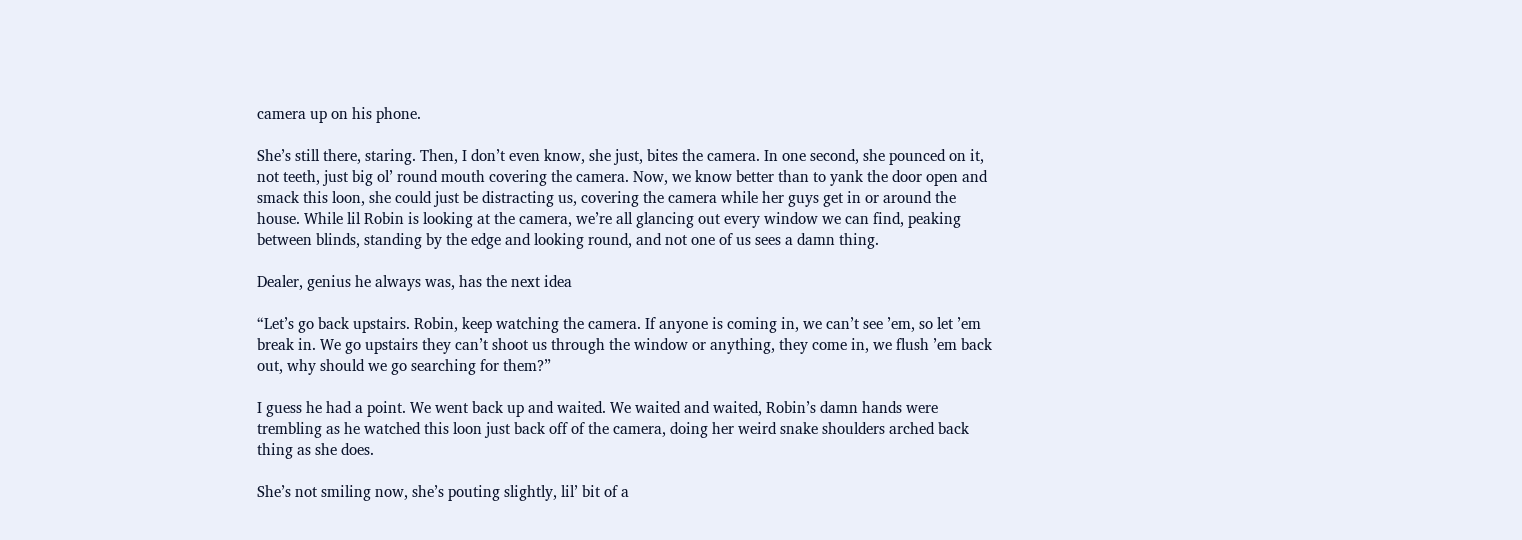camera up on his phone.

She’s still there, staring. Then, I don’t even know, she just, bites the camera. In one second, she pounced on it, not teeth, just big ol’ round mouth covering the camera. Now, we know better than to yank the door open and smack this loon, she could just be distracting us, covering the camera while her guys get in or around the house. While lil Robin is looking at the camera, we’re all glancing out every window we can find, peaking between blinds, standing by the edge and looking round, and not one of us sees a damn thing.

Dealer, genius he always was, has the next idea

“Let’s go back upstairs. Robin, keep watching the camera. If anyone is coming in, we can’t see ’em, so let ’em break in. We go upstairs they can’t shoot us through the window or anything, they come in, we flush ’em back out, why should we go searching for them?”

I guess he had a point. We went back up and waited. We waited and waited, Robin’s damn hands were trembling as he watched this loon just back off of the camera, doing her weird snake shoulders arched back thing as she does.

She’s not smiling now, she’s pouting slightly, lil’ bit of a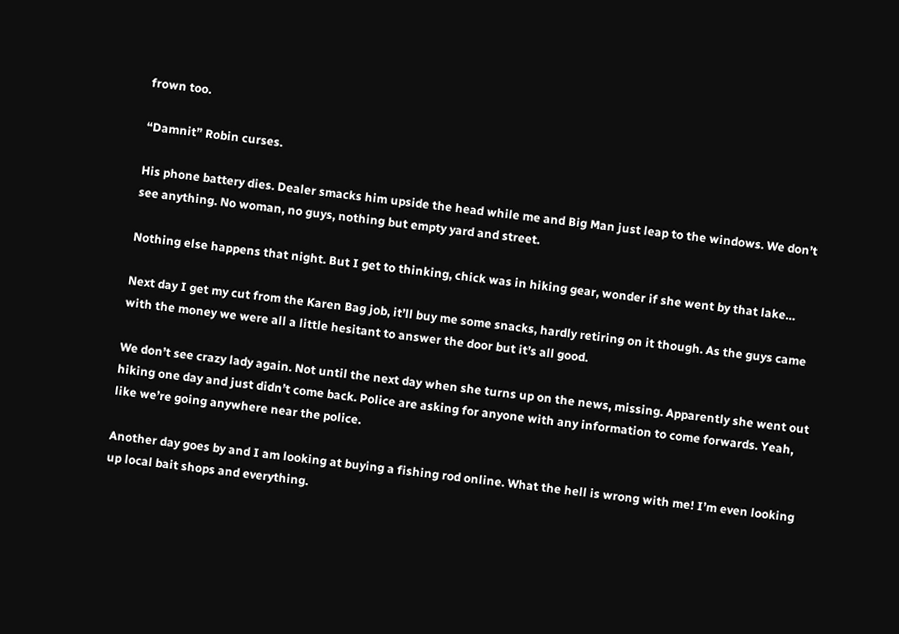frown too.

“Damnit” Robin curses.

His phone battery dies. Dealer smacks him upside the head while me and Big Man just leap to the windows. We don’t see anything. No woman, no guys, nothing but empty yard and street.

Nothing else happens that night. But I get to thinking, chick was in hiking gear, wonder if she went by that lake…

Next day I get my cut from the Karen Bag job, it’ll buy me some snacks, hardly retiring on it though. As the guys came with the money we were all a little hesitant to answer the door but it’s all good.

We don’t see crazy lady again. Not until the next day when she turns up on the news, missing. Apparently she went out hiking one day and just didn’t come back. Police are asking for anyone with any information to come forwards. Yeah, like we’re going anywhere near the police.

Another day goes by and I am looking at buying a fishing rod online. What the hell is wrong with me! I’m even looking up local bait shops and everything.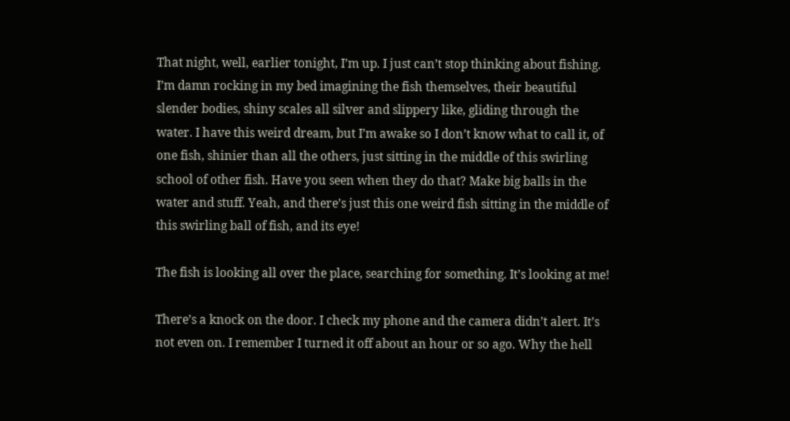That night, well, earlier tonight, I’m up. I just can’t stop thinking about fishing. I’m damn rocking in my bed imagining the fish themselves, their beautiful slender bodies, shiny scales all silver and slippery like, gliding through the water. I have this weird dream, but I’m awake so I don’t know what to call it, of one fish, shinier than all the others, just sitting in the middle of this swirling school of other fish. Have you seen when they do that? Make big balls in the water and stuff. Yeah, and there’s just this one weird fish sitting in the middle of this swirling ball of fish, and its eye!

The fish is looking all over the place, searching for something. It’s looking at me!

There’s a knock on the door. I check my phone and the camera didn’t alert. It’s not even on. I remember I turned it off about an hour or so ago. Why the hell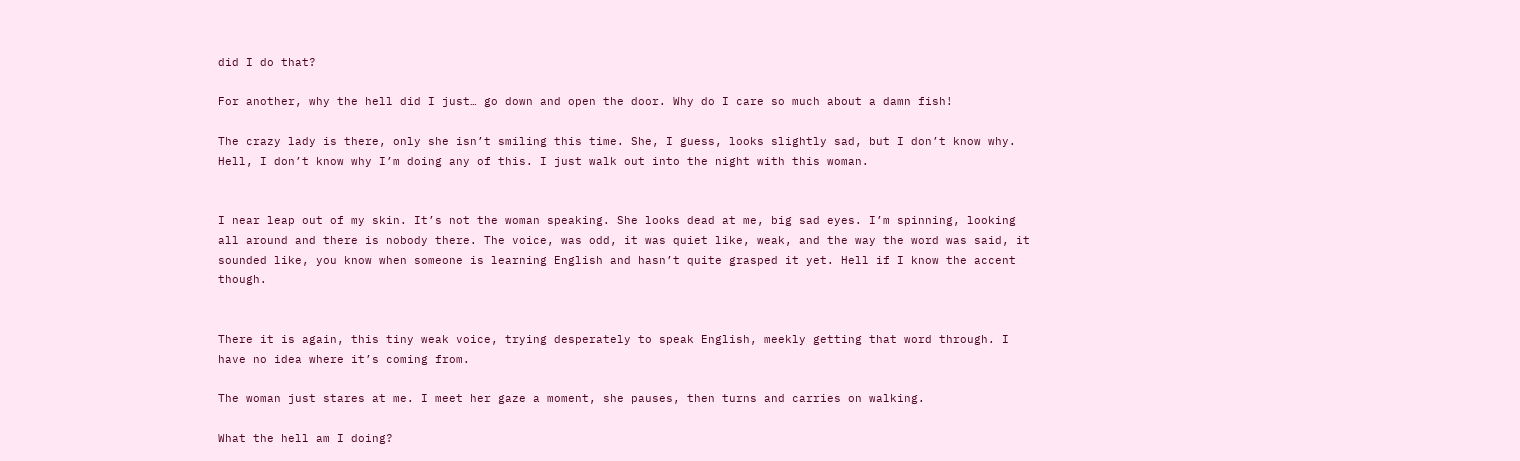did I do that?

For another, why the hell did I just… go down and open the door. Why do I care so much about a damn fish!

The crazy lady is there, only she isn’t smiling this time. She, I guess, looks slightly sad, but I don’t know why. Hell, I don’t know why I’m doing any of this. I just walk out into the night with this woman.


I near leap out of my skin. It’s not the woman speaking. She looks dead at me, big sad eyes. I’m spinning, looking all around and there is nobody there. The voice, was odd, it was quiet like, weak, and the way the word was said, it sounded like, you know when someone is learning English and hasn’t quite grasped it yet. Hell if I know the accent though.


There it is again, this tiny weak voice, trying desperately to speak English, meekly getting that word through. I have no idea where it’s coming from.

The woman just stares at me. I meet her gaze a moment, she pauses, then turns and carries on walking.

What the hell am I doing?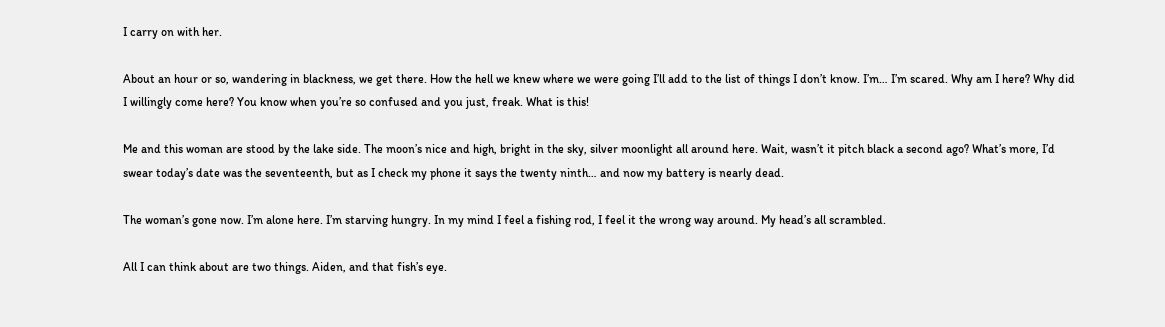I carry on with her.

About an hour or so, wandering in blackness, we get there. How the hell we knew where we were going I’ll add to the list of things I don’t know. I’m… I’m scared. Why am I here? Why did I willingly come here? You know when you’re so confused and you just, freak. What is this!

Me and this woman are stood by the lake side. The moon’s nice and high, bright in the sky, silver moonlight all around here. Wait, wasn’t it pitch black a second ago? What’s more, I’d swear today’s date was the seventeenth, but as I check my phone it says the twenty ninth… and now my battery is nearly dead.

The woman’s gone now. I’m alone here. I’m starving hungry. In my mind I feel a fishing rod, I feel it the wrong way around. My head’s all scrambled.

All I can think about are two things. Aiden, and that fish’s eye.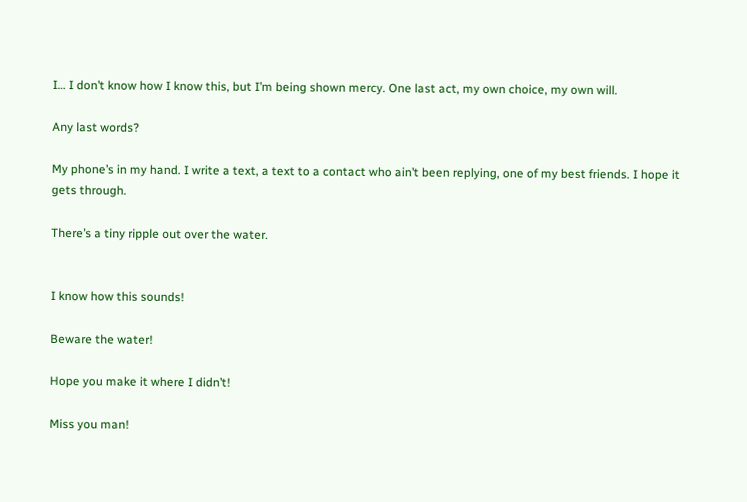I… I don’t know how I know this, but I’m being shown mercy. One last act, my own choice, my own will.

Any last words?

My phone’s in my hand. I write a text, a text to a contact who ain’t been replying, one of my best friends. I hope it gets through.

There’s a tiny ripple out over the water.


I know how this sounds!

Beware the water!

Hope you make it where I didn’t!

Miss you man!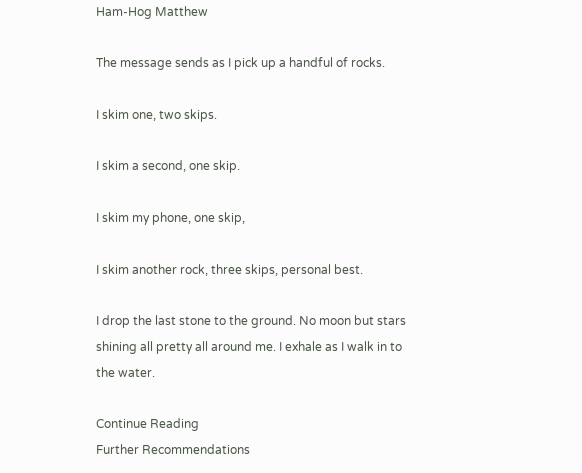Ham-Hog Matthew

The message sends as I pick up a handful of rocks.

I skim one, two skips.

I skim a second, one skip.

I skim my phone, one skip,

I skim another rock, three skips, personal best.

I drop the last stone to the ground. No moon but stars shining all pretty all around me. I exhale as I walk in to the water.

Continue Reading
Further Recommendations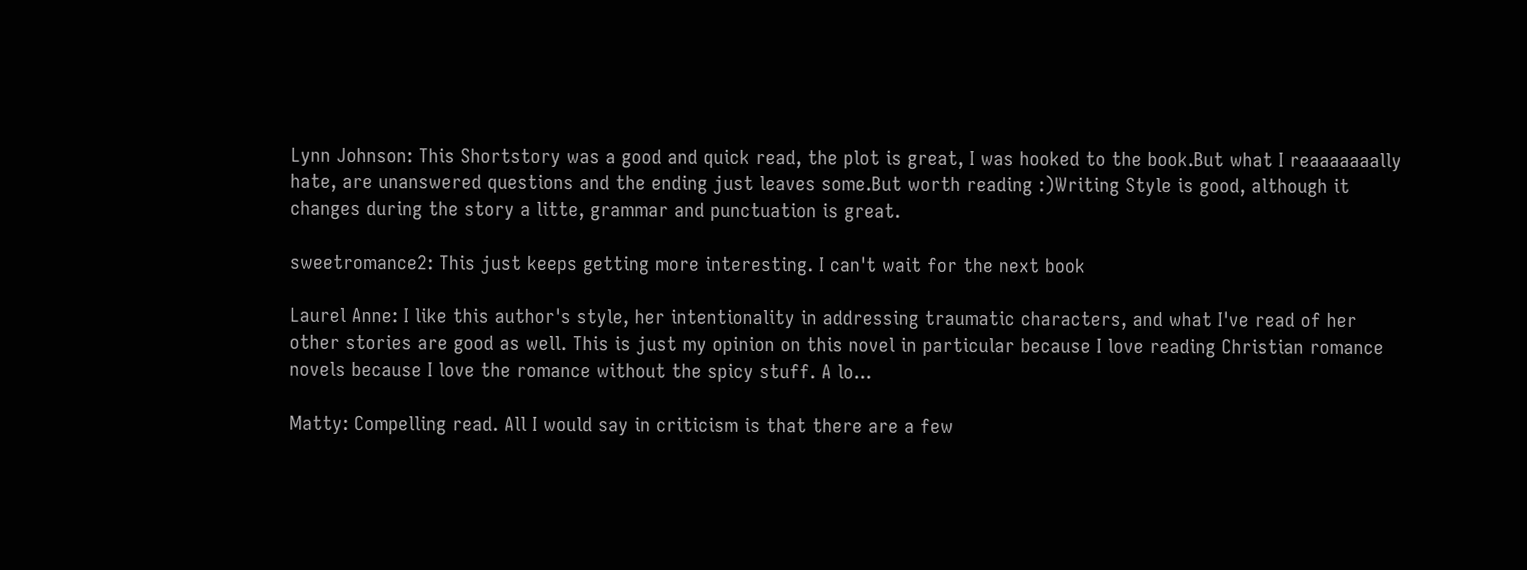Lynn Johnson: This Shortstory was a good and quick read, the plot is great, I was hooked to the book.But what I reaaaaaaally hate, are unanswered questions and the ending just leaves some.But worth reading :)Writing Style is good, although it changes during the story a litte, grammar and punctuation is great.

sweetromance2: This just keeps getting more interesting. I can't wait for the next book

Laurel Anne: I like this author's style, her intentionality in addressing traumatic characters, and what I've read of her other stories are good as well. This is just my opinion on this novel in particular because I love reading Christian romance novels because I love the romance without the spicy stuff. A lo...

Matty: Compelling read. All I would say in criticism is that there are a few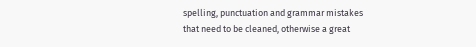spelling, punctuation and grammar mistakes that need to be cleaned, otherwise a great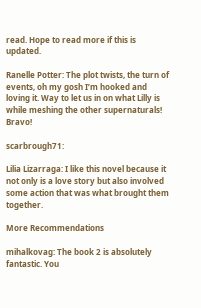read. Hope to read more if this is updated.

Ranelle Potter: The plot twists, the turn of events, oh my gosh I’m hooked and loving it. Way to let us in on what Lilly is while meshing the other supernaturals! Bravo!

scarbrough71:

Lilia Lizarraga: I like this novel because it not only is a love story but also involved some action that was what brought them together.

More Recommendations

mihalkovag: The book 2 is absolutely fantastic. You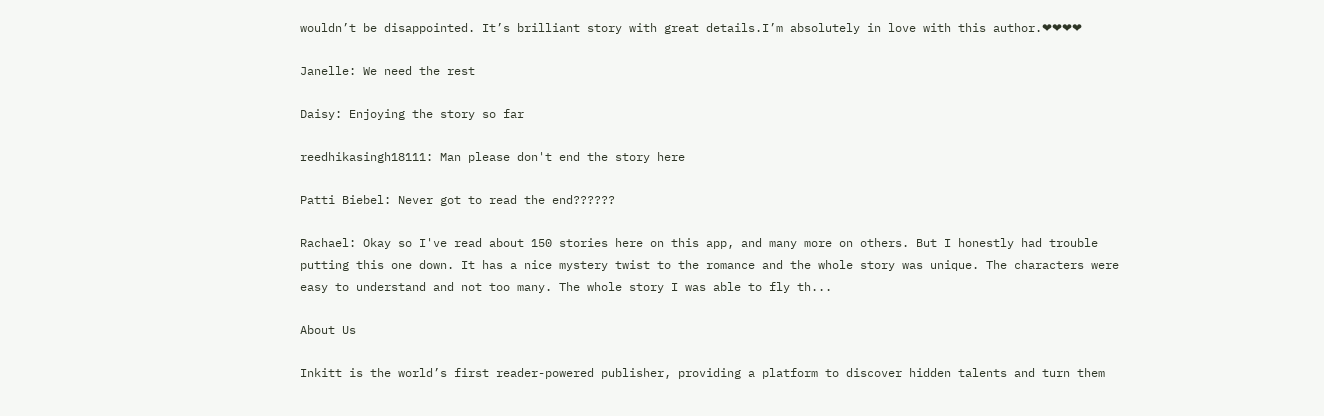wouldn’t be disappointed. It’s brilliant story with great details.I’m absolutely in love with this author.❤❤❤❤

Janelle: We need the rest

Daisy: Enjoying the story so far

reedhikasingh18111: Man please don't end the story here

Patti Biebel: Never got to read the end??????

Rachael: Okay so I've read about 150 stories here on this app, and many more on others. But I honestly had trouble putting this one down. It has a nice mystery twist to the romance and the whole story was unique. The characters were easy to understand and not too many. The whole story I was able to fly th...

About Us

Inkitt is the world’s first reader-powered publisher, providing a platform to discover hidden talents and turn them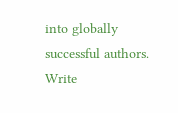into globally successful authors. Write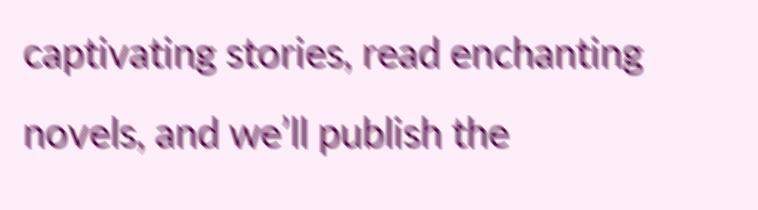captivating stories, read enchanting novels, and we’ll publish the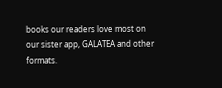books our readers love most on our sister app, GALATEA and other formats.